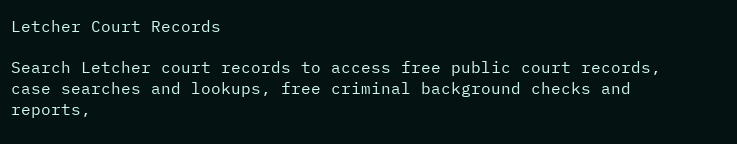Letcher Court Records

Search Letcher court records to access free public court records, case searches and lookups, free criminal background checks and reports,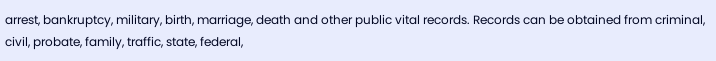arrest, bankruptcy, military, birth, marriage, death and other public vital records. Records can be obtained from criminal, civil, probate, family, traffic, state, federal,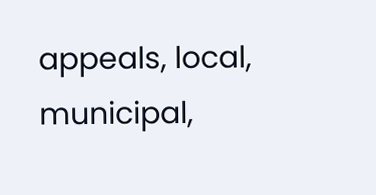appeals, local, municipal,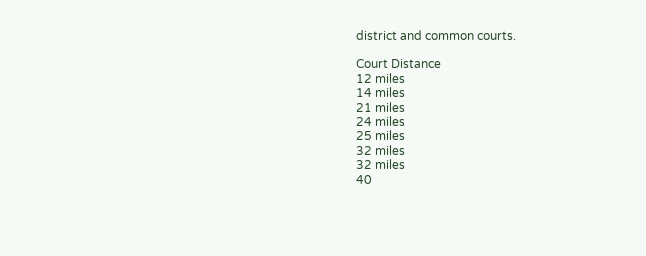district and common courts.

Court Distance
12 miles
14 miles
21 miles
24 miles
25 miles
32 miles
32 miles
40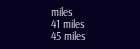miles
41 miles
45 miles